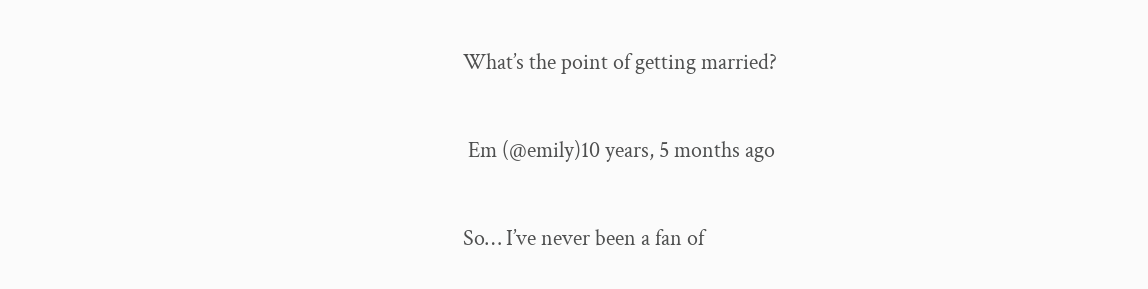What’s the point of getting married?

 Em (@emily)10 years, 5 months ago

So… I’ve never been a fan of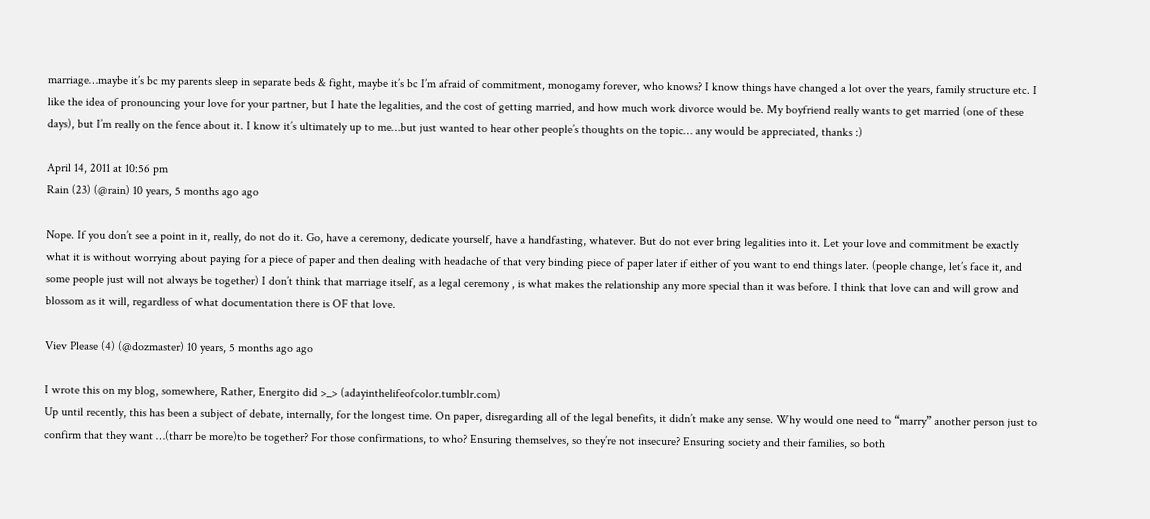marriage…maybe it’s bc my parents sleep in separate beds & fight, maybe it’s bc I’m afraid of commitment, monogamy forever, who knows? I know things have changed a lot over the years, family structure etc. I like the idea of pronouncing your love for your partner, but I hate the legalities, and the cost of getting married, and how much work divorce would be. My boyfriend really wants to get married (one of these days), but I’m really on the fence about it. I know it’s ultimately up to me…but just wanted to hear other people’s thoughts on the topic… any would be appreciated, thanks :)

April 14, 2011 at 10:56 pm
Rain (23) (@rain) 10 years, 5 months ago ago

Nope. If you don’t see a point in it, really, do not do it. Go, have a ceremony, dedicate yourself, have a handfasting, whatever. But do not ever bring legalities into it. Let your love and commitment be exactly what it is without worrying about paying for a piece of paper and then dealing with headache of that very binding piece of paper later if either of you want to end things later. (people change, let’s face it, and some people just will not always be together) I don’t think that marriage itself, as a legal ceremony , is what makes the relationship any more special than it was before. I think that love can and will grow and blossom as it will, regardless of what documentation there is OF that love.

Viev Please (4) (@dozmaster) 10 years, 5 months ago ago

I wrote this on my blog, somewhere, Rather, Energito did >_> (adayinthelifeofcolor.tumblr.com)
Up until recently, this has been a subject of debate, internally, for the longest time. On paper, disregarding all of the legal benefits, it didn’t make any sense. Why would one need to “marry” another person just to confirm that they want …(tharr be more)to be together? For those confirmations, to who? Ensuring themselves, so they’re not insecure? Ensuring society and their families, so both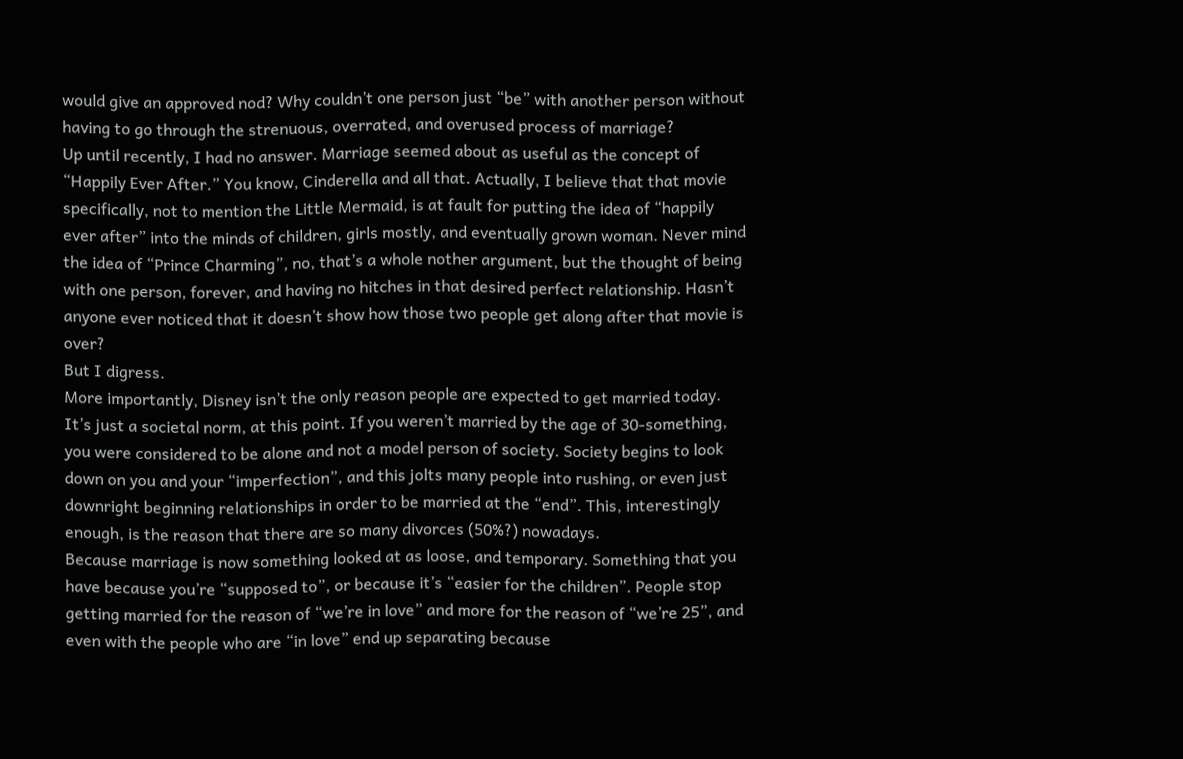would give an approved nod? Why couldn’t one person just “be” with another person without having to go through the strenuous, overrated, and overused process of marriage?
Up until recently, I had no answer. Marriage seemed about as useful as the concept of “Happily Ever After.” You know, Cinderella and all that. Actually, I believe that that movie specifically, not to mention the Little Mermaid, is at fault for putting the idea of “happily ever after” into the minds of children, girls mostly, and eventually grown woman. Never mind the idea of “Prince Charming”, no, that’s a whole nother argument, but the thought of being with one person, forever, and having no hitches in that desired perfect relationship. Hasn’t anyone ever noticed that it doesn’t show how those two people get along after that movie is over?
But I digress.
More importantly, Disney isn’t the only reason people are expected to get married today. It’s just a societal norm, at this point. If you weren’t married by the age of 30-something, you were considered to be alone and not a model person of society. Society begins to look down on you and your “imperfection”, and this jolts many people into rushing, or even just downright beginning relationships in order to be married at the “end”. This, interestingly enough, is the reason that there are so many divorces (50%?) nowadays.
Because marriage is now something looked at as loose, and temporary. Something that you have because you’re “supposed to”, or because it’s “easier for the children”. People stop getting married for the reason of “we’re in love” and more for the reason of “we’re 25”, and even with the people who are “in love” end up separating because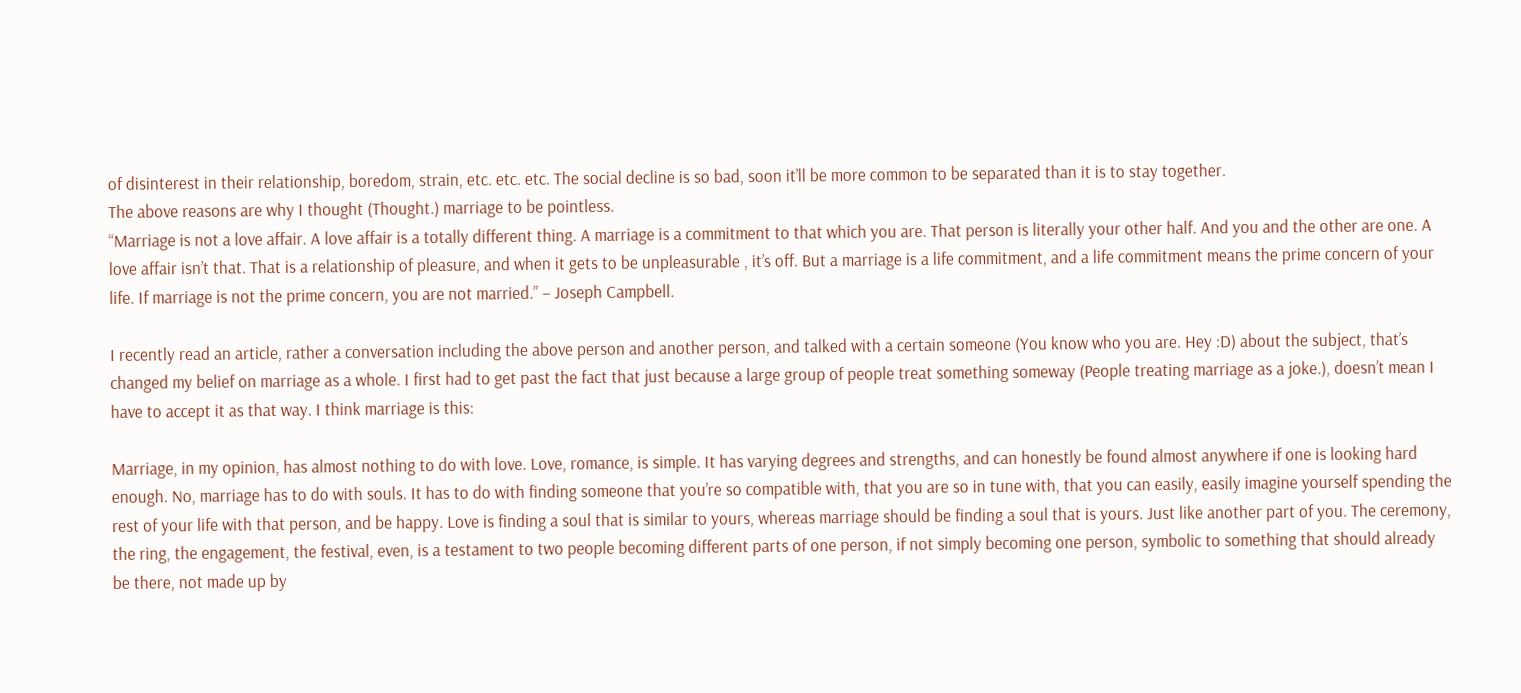of disinterest in their relationship, boredom, strain, etc. etc. etc. The social decline is so bad, soon it’ll be more common to be separated than it is to stay together.
The above reasons are why I thought (Thought.) marriage to be pointless.
“Marriage is not a love affair. A love affair is a totally different thing. A marriage is a commitment to that which you are. That person is literally your other half. And you and the other are one. A love affair isn’t that. That is a relationship of pleasure, and when it gets to be unpleasurable , it’s off. But a marriage is a life commitment, and a life commitment means the prime concern of your life. If marriage is not the prime concern, you are not married.” – Joseph Campbell.

I recently read an article, rather a conversation including the above person and another person, and talked with a certain someone (You know who you are. Hey :D) about the subject, that’s changed my belief on marriage as a whole. I first had to get past the fact that just because a large group of people treat something someway (People treating marriage as a joke.), doesn’t mean I have to accept it as that way. I think marriage is this:

Marriage, in my opinion, has almost nothing to do with love. Love, romance, is simple. It has varying degrees and strengths, and can honestly be found almost anywhere if one is looking hard enough. No, marriage has to do with souls. It has to do with finding someone that you’re so compatible with, that you are so in tune with, that you can easily, easily imagine yourself spending the rest of your life with that person, and be happy. Love is finding a soul that is similar to yours, whereas marriage should be finding a soul that is yours. Just like another part of you. The ceremony, the ring, the engagement, the festival, even, is a testament to two people becoming different parts of one person, if not simply becoming one person, symbolic to something that should already be there, not made up by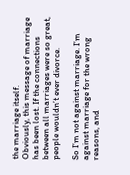the marriage itself.
Obviously, this message of marriage has been lost. If the connections between all marriages were so great, people wouldn’t ever divorce.

So I’m not against marriage. I’m against marriage for the wrong reasons, and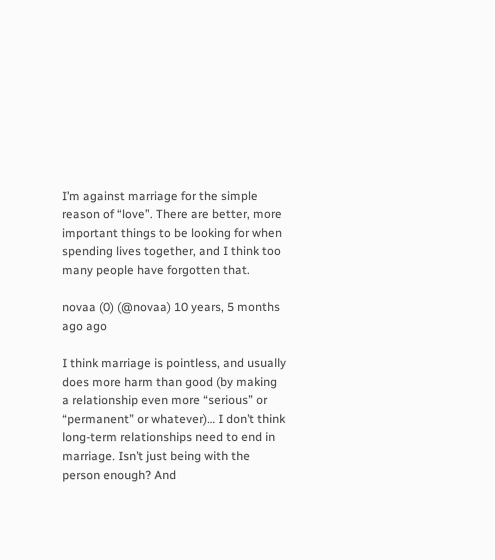I’m against marriage for the simple reason of “love”. There are better, more important things to be looking for when spending lives together, and I think too many people have forgotten that.

novaa (0) (@novaa) 10 years, 5 months ago ago

I think marriage is pointless, and usually does more harm than good (by making a relationship even more “serious” or “permanent” or whatever)… I don’t think long-term relationships need to end in marriage. Isn’t just being with the person enough? And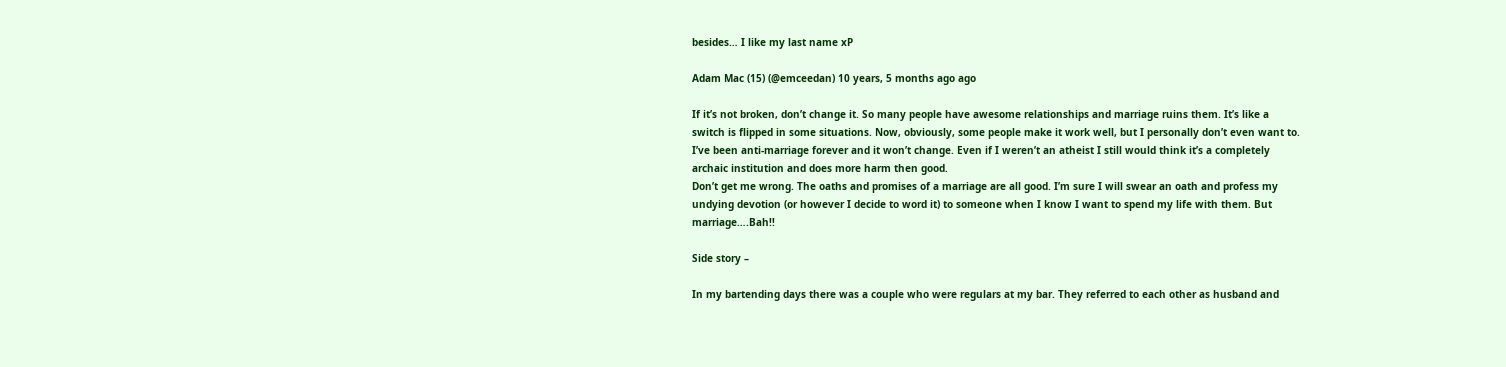besides… I like my last name xP

Adam Mac (15) (@emceedan) 10 years, 5 months ago ago

If it’s not broken, don’t change it. So many people have awesome relationships and marriage ruins them. It’s like a switch is flipped in some situations. Now, obviously, some people make it work well, but I personally don’t even want to. I’ve been anti-marriage forever and it won’t change. Even if I weren’t an atheist I still would think it’s a completely archaic institution and does more harm then good.
Don’t get me wrong. The oaths and promises of a marriage are all good. I’m sure I will swear an oath and profess my undying devotion (or however I decide to word it) to someone when I know I want to spend my life with them. But marriage….Bah!!

Side story –

In my bartending days there was a couple who were regulars at my bar. They referred to each other as husband and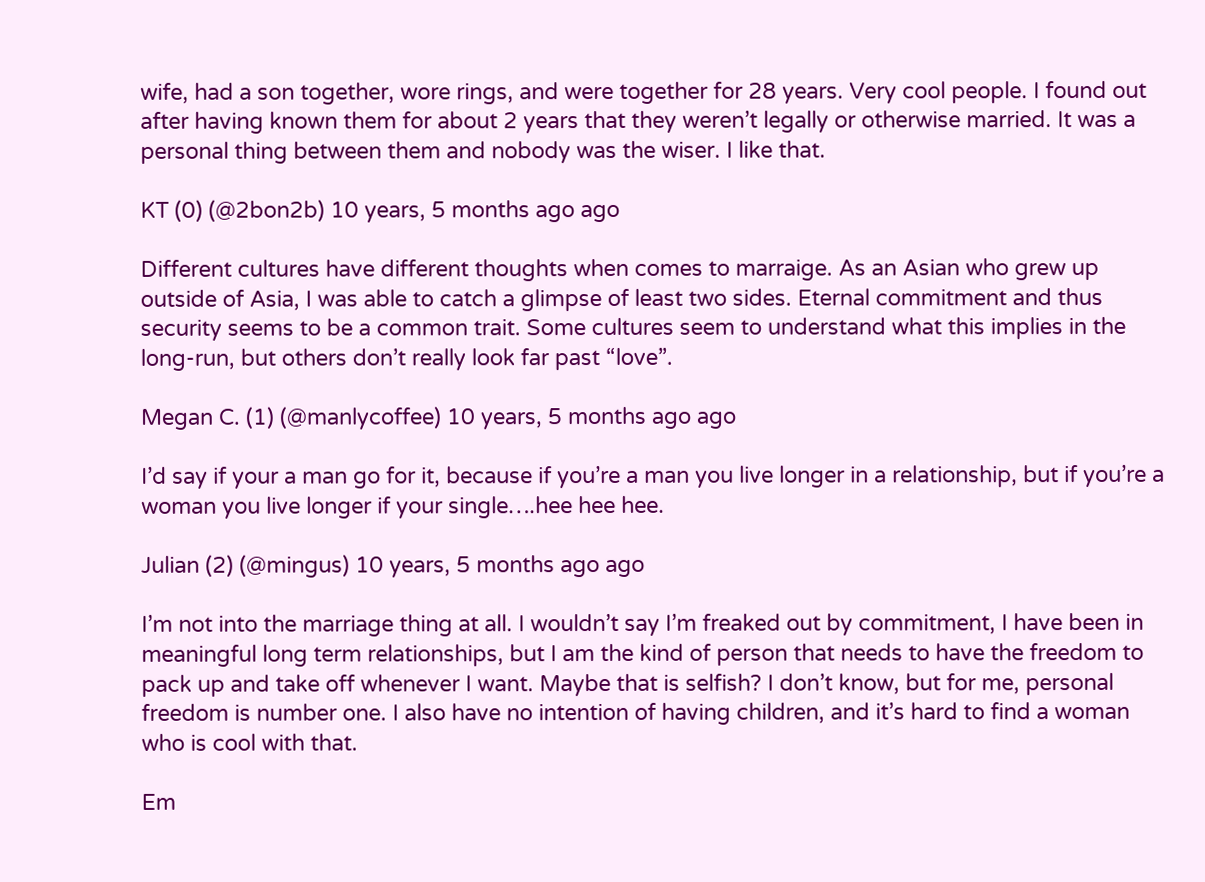wife, had a son together, wore rings, and were together for 28 years. Very cool people. I found out after having known them for about 2 years that they weren’t legally or otherwise married. It was a personal thing between them and nobody was the wiser. I like that.

KT (0) (@2bon2b) 10 years, 5 months ago ago

Different cultures have different thoughts when comes to marraige. As an Asian who grew up outside of Asia, I was able to catch a glimpse of least two sides. Eternal commitment and thus security seems to be a common trait. Some cultures seem to understand what this implies in the long-run, but others don’t really look far past “love”.

Megan C. (1) (@manlycoffee) 10 years, 5 months ago ago

I’d say if your a man go for it, because if you’re a man you live longer in a relationship, but if you’re a woman you live longer if your single….hee hee hee.

Julian (2) (@mingus) 10 years, 5 months ago ago

I’m not into the marriage thing at all. I wouldn’t say I’m freaked out by commitment, I have been in meaningful long term relationships, but I am the kind of person that needs to have the freedom to pack up and take off whenever I want. Maybe that is selfish? I don’t know, but for me, personal freedom is number one. I also have no intention of having children, and it’s hard to find a woman who is cool with that.

Em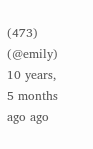(473) (@emily) 10 years, 5 months ago ago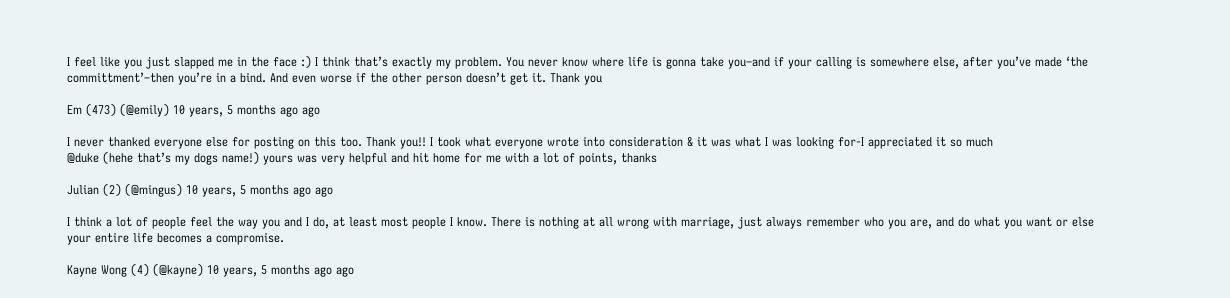I feel like you just slapped me in the face :) I think that’s exactly my problem. You never know where life is gonna take you–and if your calling is somewhere else, after you’ve made ‘the committment’–then you’re in a bind. And even worse if the other person doesn’t get it. Thank you

Em (473) (@emily) 10 years, 5 months ago ago

I never thanked everyone else for posting on this too. Thank you!! I took what everyone wrote into consideration & it was what I was looking for-I appreciated it so much
@duke (hehe that’s my dogs name!) yours was very helpful and hit home for me with a lot of points, thanks

Julian (2) (@mingus) 10 years, 5 months ago ago

I think a lot of people feel the way you and I do, at least most people I know. There is nothing at all wrong with marriage, just always remember who you are, and do what you want or else your entire life becomes a compromise.

Kayne Wong (4) (@kayne) 10 years, 5 months ago ago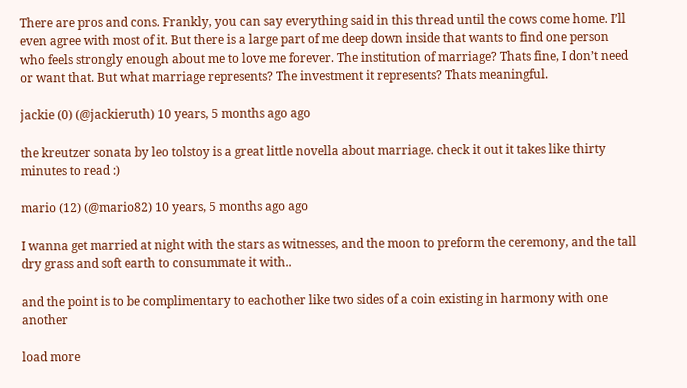There are pros and cons. Frankly, you can say everything said in this thread until the cows come home. I’ll even agree with most of it. But there is a large part of me deep down inside that wants to find one person who feels strongly enough about me to love me forever. The institution of marriage? Thats fine, I don’t need or want that. But what marriage represents? The investment it represents? Thats meaningful.

jackie (0) (@jackieruth) 10 years, 5 months ago ago

the kreutzer sonata by leo tolstoy is a great little novella about marriage. check it out it takes like thirty minutes to read :)

mario (12) (@mario82) 10 years, 5 months ago ago

I wanna get married at night with the stars as witnesses, and the moon to preform the ceremony, and the tall dry grass and soft earth to consummate it with..

and the point is to be complimentary to eachother like two sides of a coin existing in harmony with one another

load more